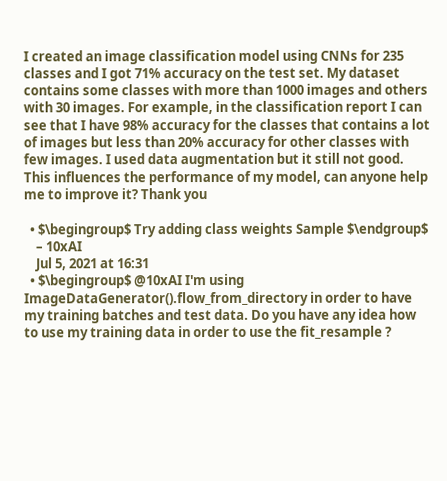I created an image classification model using CNNs for 235 classes and I got 71% accuracy on the test set. My dataset contains some classes with more than 1000 images and others with 30 images. For example, in the classification report I can see that I have 98% accuracy for the classes that contains a lot of images but less than 20% accuracy for other classes with few images. I used data augmentation but it still not good. This influences the performance of my model, can anyone help me to improve it? Thank you

  • $\begingroup$ Try adding class weights Sample $\endgroup$
    – 10xAI
    Jul 5, 2021 at 16:31
  • $\begingroup$ @10xAI I'm using ImageDataGenerator().flow_from_directory in order to have my training batches and test data. Do you have any idea how to use my training data in order to use the fit_resample ?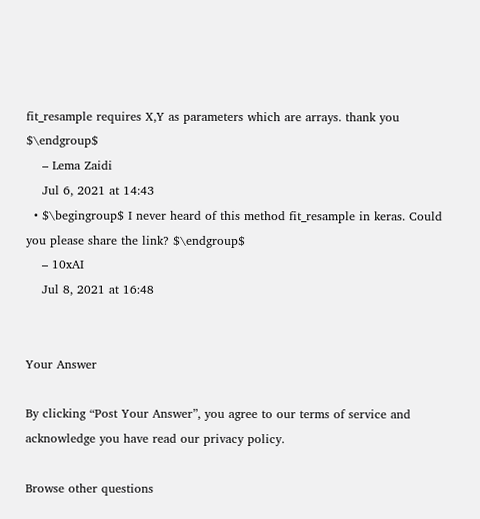fit_resample requires X,Y as parameters which are arrays. thank you $\endgroup$
    – Lema Zaidi
    Jul 6, 2021 at 14:43
  • $\begingroup$ I never heard of this method fit_resample in keras. Could you please share the link? $\endgroup$
    – 10xAI
    Jul 8, 2021 at 16:48


Your Answer

By clicking “Post Your Answer”, you agree to our terms of service and acknowledge you have read our privacy policy.

Browse other questions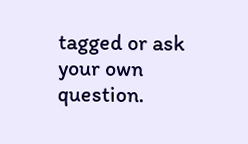tagged or ask your own question.